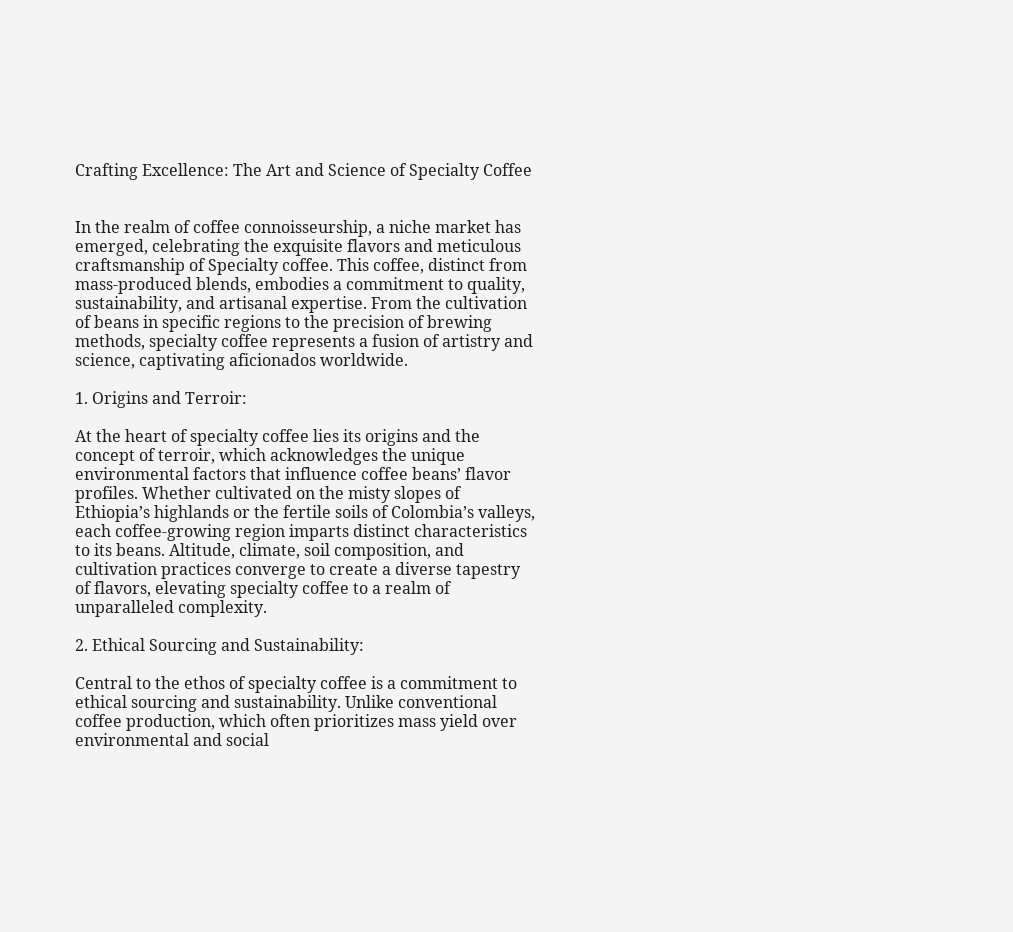Crafting Excellence: The Art and Science of Specialty Coffee


In the realm of coffee connoisseurship, a niche market has emerged, celebrating the exquisite flavors and meticulous craftsmanship of Specialty coffee. This coffee, distinct from mass-produced blends, embodies a commitment to quality, sustainability, and artisanal expertise. From the cultivation of beans in specific regions to the precision of brewing methods, specialty coffee represents a fusion of artistry and science, captivating aficionados worldwide.

1. Origins and Terroir:

At the heart of specialty coffee lies its origins and the concept of terroir, which acknowledges the unique environmental factors that influence coffee beans’ flavor profiles. Whether cultivated on the misty slopes of Ethiopia’s highlands or the fertile soils of Colombia’s valleys, each coffee-growing region imparts distinct characteristics to its beans. Altitude, climate, soil composition, and cultivation practices converge to create a diverse tapestry of flavors, elevating specialty coffee to a realm of unparalleled complexity.

2. Ethical Sourcing and Sustainability:

Central to the ethos of specialty coffee is a commitment to ethical sourcing and sustainability. Unlike conventional coffee production, which often prioritizes mass yield over environmental and social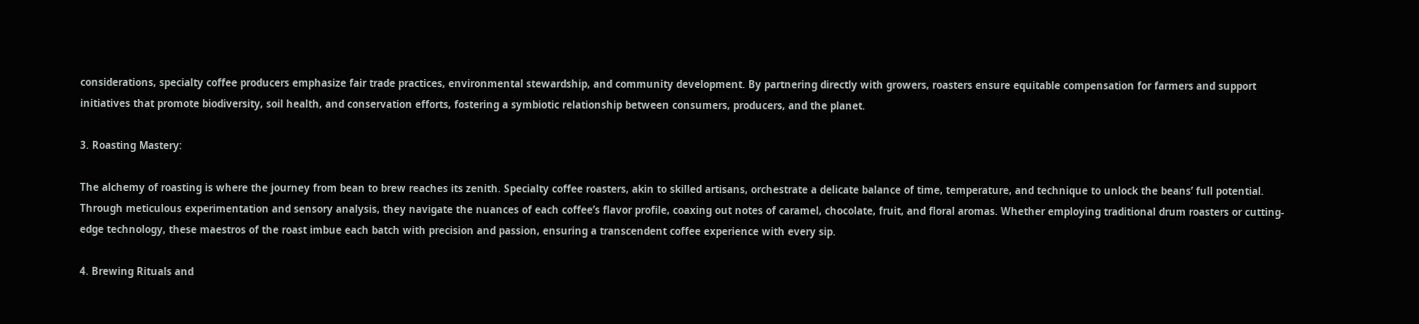considerations, specialty coffee producers emphasize fair trade practices, environmental stewardship, and community development. By partnering directly with growers, roasters ensure equitable compensation for farmers and support initiatives that promote biodiversity, soil health, and conservation efforts, fostering a symbiotic relationship between consumers, producers, and the planet.

3. Roasting Mastery:

The alchemy of roasting is where the journey from bean to brew reaches its zenith. Specialty coffee roasters, akin to skilled artisans, orchestrate a delicate balance of time, temperature, and technique to unlock the beans’ full potential. Through meticulous experimentation and sensory analysis, they navigate the nuances of each coffee’s flavor profile, coaxing out notes of caramel, chocolate, fruit, and floral aromas. Whether employing traditional drum roasters or cutting-edge technology, these maestros of the roast imbue each batch with precision and passion, ensuring a transcendent coffee experience with every sip.

4. Brewing Rituals and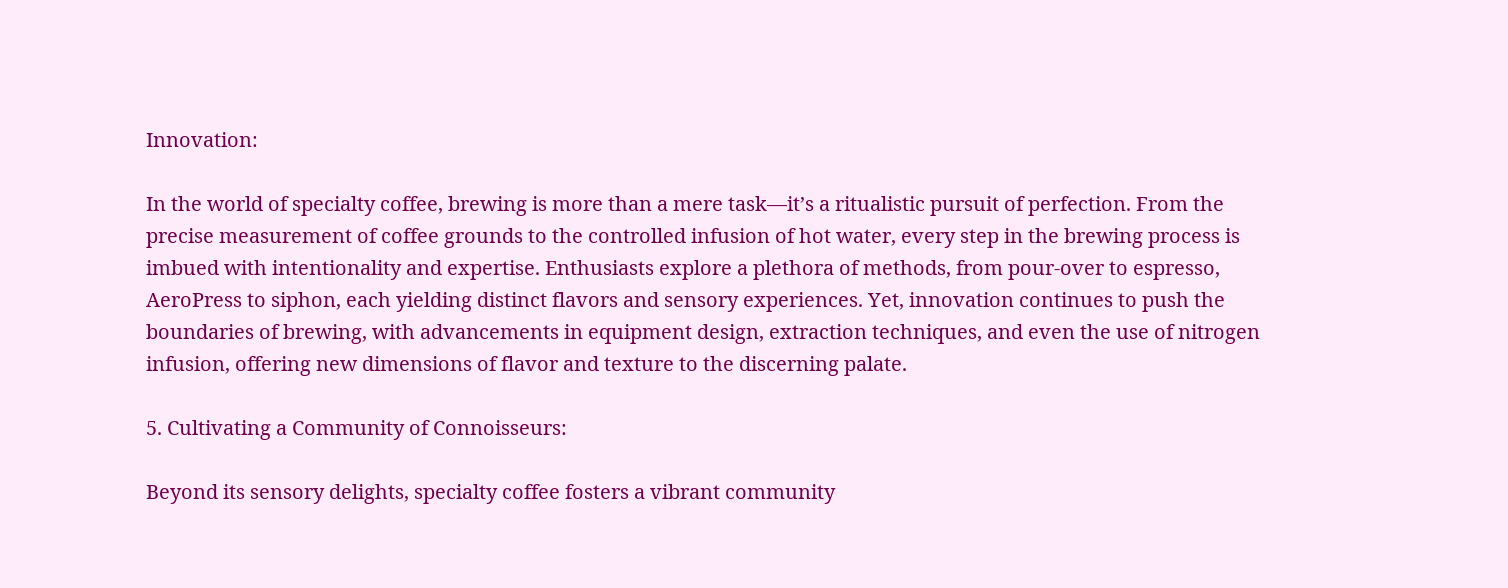Innovation:

In the world of specialty coffee, brewing is more than a mere task—it’s a ritualistic pursuit of perfection. From the precise measurement of coffee grounds to the controlled infusion of hot water, every step in the brewing process is imbued with intentionality and expertise. Enthusiasts explore a plethora of methods, from pour-over to espresso, AeroPress to siphon, each yielding distinct flavors and sensory experiences. Yet, innovation continues to push the boundaries of brewing, with advancements in equipment design, extraction techniques, and even the use of nitrogen infusion, offering new dimensions of flavor and texture to the discerning palate.

5. Cultivating a Community of Connoisseurs:

Beyond its sensory delights, specialty coffee fosters a vibrant community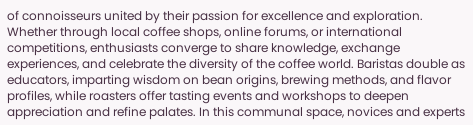of connoisseurs united by their passion for excellence and exploration. Whether through local coffee shops, online forums, or international competitions, enthusiasts converge to share knowledge, exchange experiences, and celebrate the diversity of the coffee world. Baristas double as educators, imparting wisdom on bean origins, brewing methods, and flavor profiles, while roasters offer tasting events and workshops to deepen appreciation and refine palates. In this communal space, novices and experts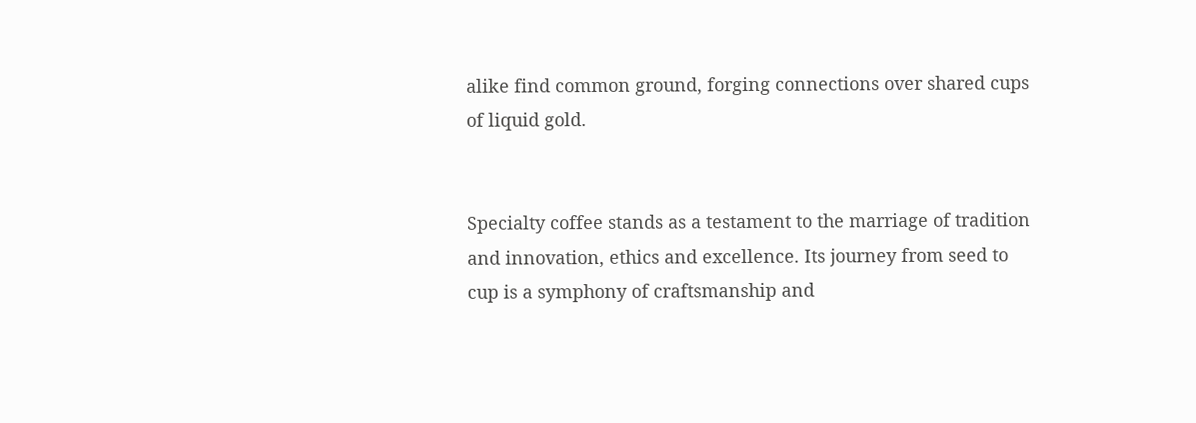alike find common ground, forging connections over shared cups of liquid gold.


Specialty coffee stands as a testament to the marriage of tradition and innovation, ethics and excellence. Its journey from seed to cup is a symphony of craftsmanship and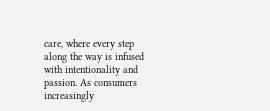care, where every step along the way is infused with intentionality and passion. As consumers increasingly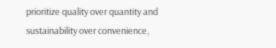prioritize quality over quantity and sustainability over convenience,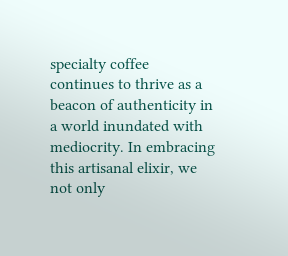specialty coffee continues to thrive as a beacon of authenticity in a world inundated with mediocrity. In embracing this artisanal elixir, we not only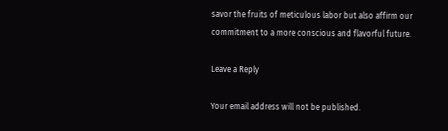savor the fruits of meticulous labor but also affirm our commitment to a more conscious and flavorful future.

Leave a Reply

Your email address will not be published.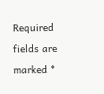Required fields are marked *